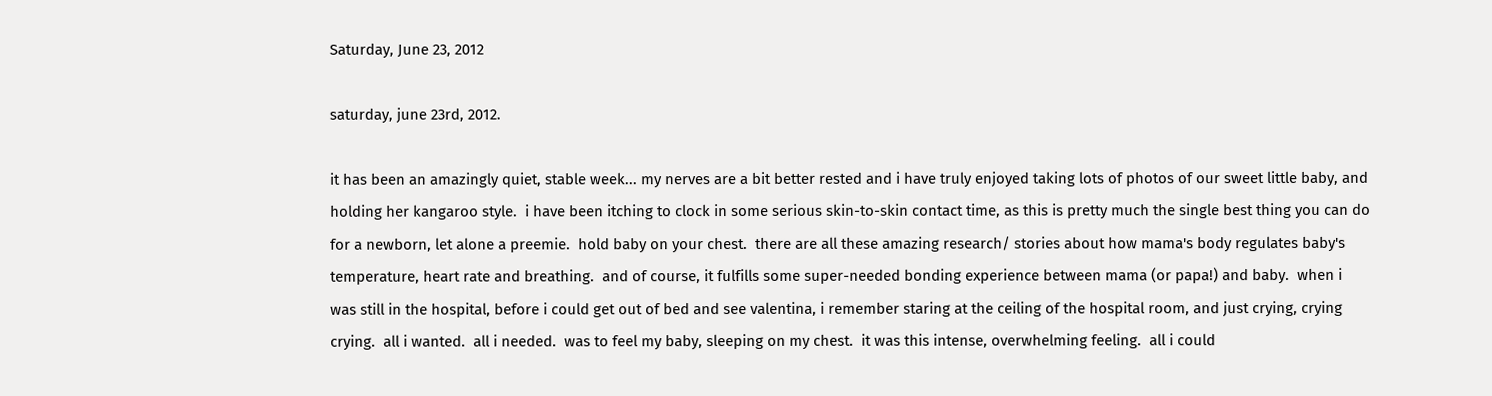Saturday, June 23, 2012

saturday, june 23rd, 2012.

it has been an amazingly quiet, stable week... my nerves are a bit better rested and i have truly enjoyed taking lots of photos of our sweet little baby, and holding her kangaroo style.  i have been itching to clock in some serious skin-to-skin contact time, as this is pretty much the single best thing you can do for a newborn, let alone a preemie.  hold baby on your chest.  there are all these amazing research/ stories about how mama's body regulates baby's temperature, heart rate and breathing.  and of course, it fulfills some super-needed bonding experience between mama (or papa!) and baby.  when i was still in the hospital, before i could get out of bed and see valentina, i remember staring at the ceiling of the hospital room, and just crying, crying crying.  all i wanted.  all i needed.  was to feel my baby, sleeping on my chest.  it was this intense, overwhelming feeling.  all i could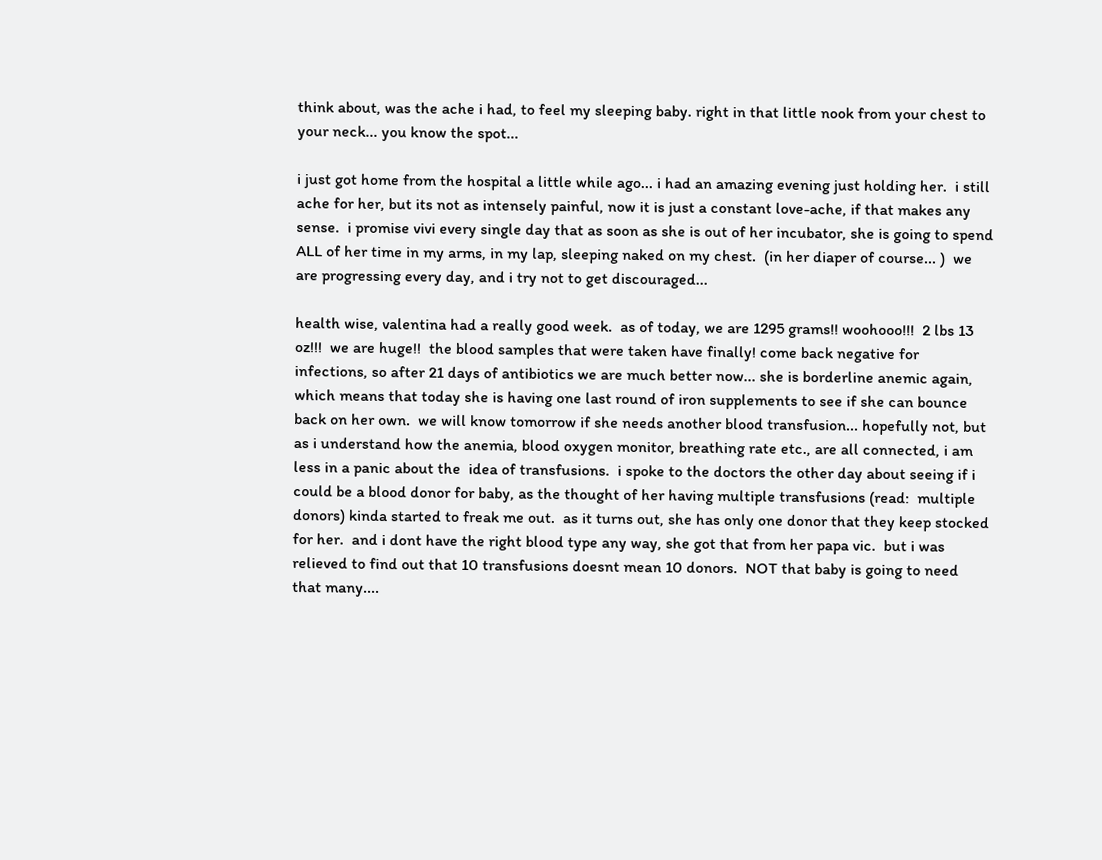think about, was the ache i had, to feel my sleeping baby. right in that little nook from your chest to your neck... you know the spot...

i just got home from the hospital a little while ago... i had an amazing evening just holding her.  i still ache for her, but its not as intensely painful, now it is just a constant love-ache, if that makes any sense.  i promise vivi every single day that as soon as she is out of her incubator, she is going to spend ALL of her time in my arms, in my lap, sleeping naked on my chest.  (in her diaper of course... )  we are progressing every day, and i try not to get discouraged...

health wise, valentina had a really good week.  as of today, we are 1295 grams!! woohooo!!!  2 lbs 13 oz!!!  we are huge!!  the blood samples that were taken have finally! come back negative for infections, so after 21 days of antibiotics we are much better now... she is borderline anemic again, which means that today she is having one last round of iron supplements to see if she can bounce back on her own.  we will know tomorrow if she needs another blood transfusion... hopefully not, but as i understand how the anemia, blood oxygen monitor, breathing rate etc., are all connected, i am less in a panic about the  idea of transfusions.  i spoke to the doctors the other day about seeing if i could be a blood donor for baby, as the thought of her having multiple transfusions (read:  multiple donors) kinda started to freak me out.  as it turns out, she has only one donor that they keep stocked for her.  and i dont have the right blood type any way, she got that from her papa vic.  but i was relieved to find out that 10 transfusions doesnt mean 10 donors.  NOT that baby is going to need that many....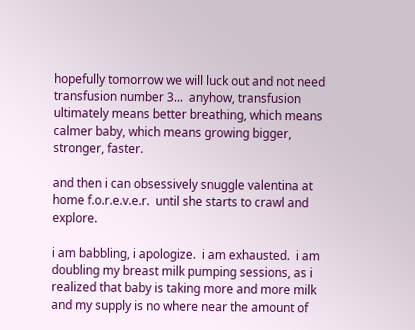hopefully tomorrow we will luck out and not need transfusion number 3...  anyhow, transfusion ultimately means better breathing, which means calmer baby, which means growing bigger, stronger, faster.

and then i can obsessively snuggle valentina at home f.o.r.e.v.e.r.  until she starts to crawl and explore.

i am babbling, i apologize.  i am exhausted.  i am doubling my breast milk pumping sessions, as i realized that baby is taking more and more milk and my supply is no where near the amount of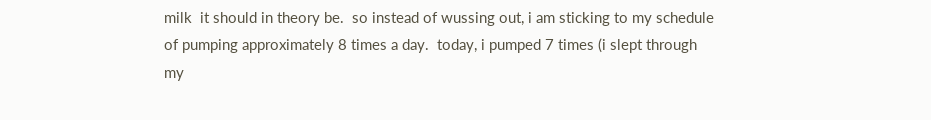milk  it should in theory be.  so instead of wussing out, i am sticking to my schedule of pumping approximately 8 times a day.  today, i pumped 7 times (i slept through my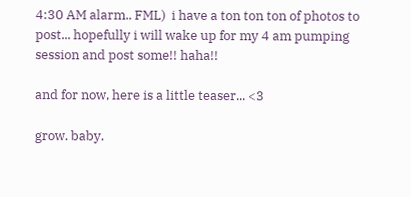4:30 AM alarm.. FML)  i have a ton ton ton of photos to post... hopefully i will wake up for my 4 am pumping session and post some!! haha!!

and for now, here is a little teaser... <3

grow. baby.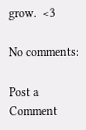grow.  <3

No comments:

Post a Comment